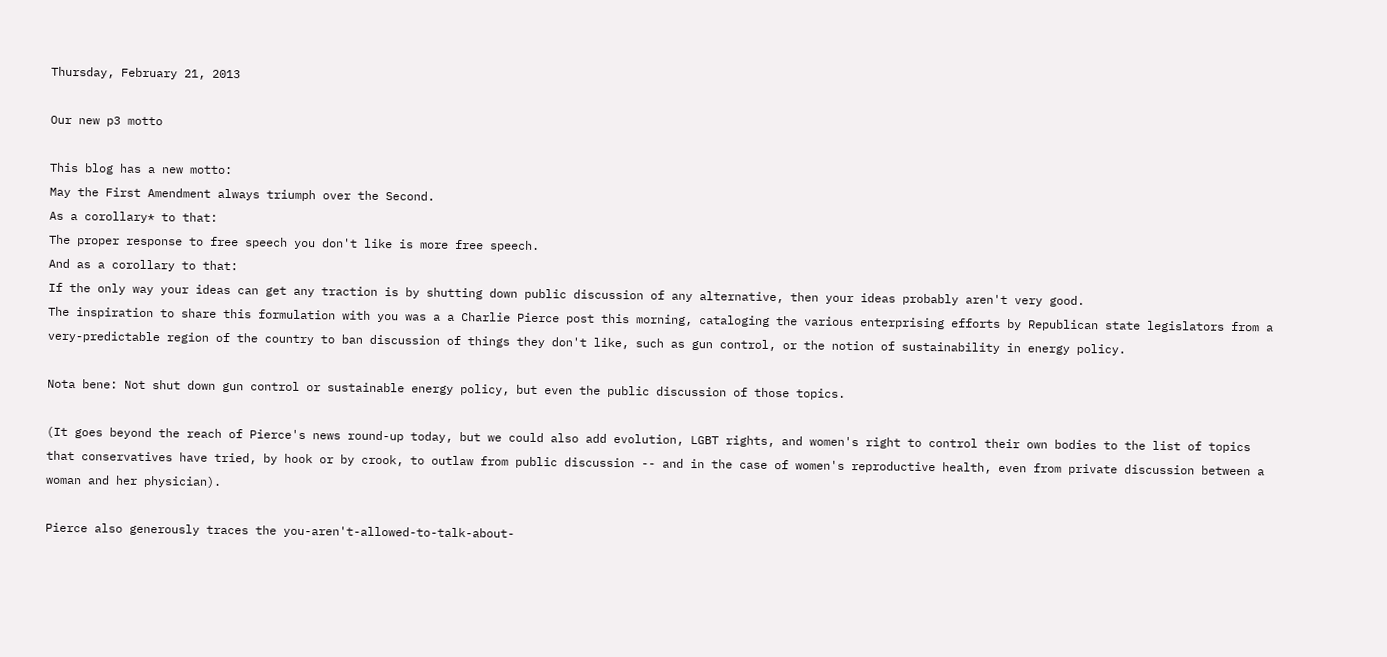Thursday, February 21, 2013

Our new p3 motto

This blog has a new motto:
May the First Amendment always triumph over the Second.
As a corollary* to that:
The proper response to free speech you don't like is more free speech.
And as a corollary to that:
If the only way your ideas can get any traction is by shutting down public discussion of any alternative, then your ideas probably aren't very good.
The inspiration to share this formulation with you was a a Charlie Pierce post this morning, cataloging the various enterprising efforts by Republican state legislators from a very-predictable region of the country to ban discussion of things they don't like, such as gun control, or the notion of sustainability in energy policy.

Nota bene: Not shut down gun control or sustainable energy policy, but even the public discussion of those topics.

(It goes beyond the reach of Pierce's news round-up today, but we could also add evolution, LGBT rights, and women's right to control their own bodies to the list of topics that conservatives have tried, by hook or by crook, to outlaw from public discussion -- and in the case of women's reproductive health, even from private discussion between a woman and her physician).

Pierce also generously traces the you-aren't-allowed-to-talk-about-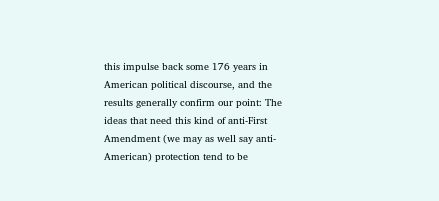this impulse back some 176 years in American political discourse, and the results generally confirm our point: The ideas that need this kind of anti-First Amendment (we may as well say anti-American) protection tend to be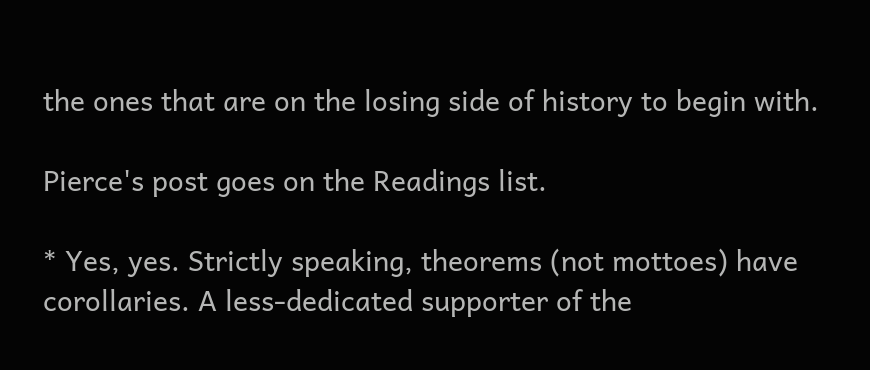the ones that are on the losing side of history to begin with.

Pierce's post goes on the Readings list.

* Yes, yes. Strictly speaking, theorems (not mottoes) have corollaries. A less-dedicated supporter of the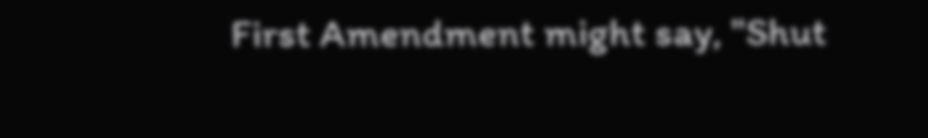First Amendment might say, "Shut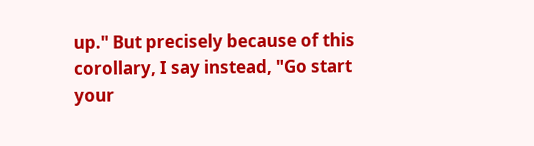up." But precisely because of this corollary, I say instead, "Go start your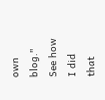own blog." See how I did that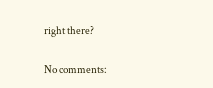right there?

No comments: